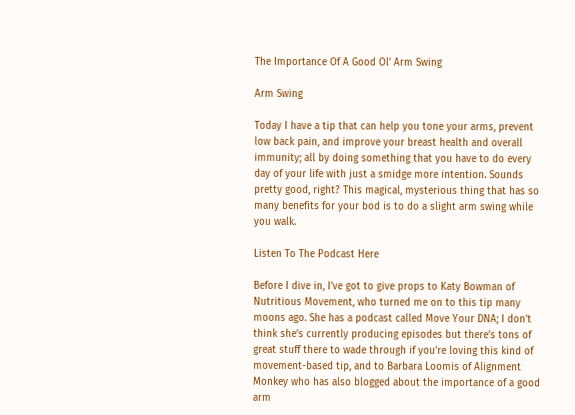The Importance Of A Good Ol’ Arm Swing

Arm Swing

Today I have a tip that can help you tone your arms, prevent low back pain, and improve your breast health and overall immunity; all by doing something that you have to do every day of your life with just a smidge more intention. Sounds pretty good, right? This magical, mysterious thing that has so many benefits for your bod is to do a slight arm swing while you walk.

Listen To The Podcast Here

Before I dive in, I’ve got to give props to Katy Bowman of Nutritious Movement, who turned me on to this tip many moons ago. She has a podcast called Move Your DNA; I don’t think she’s currently producing episodes but there’s tons of great stuff there to wade through if you’re loving this kind of movement-based tip, and to Barbara Loomis of Alignment Monkey who has also blogged about the importance of a good arm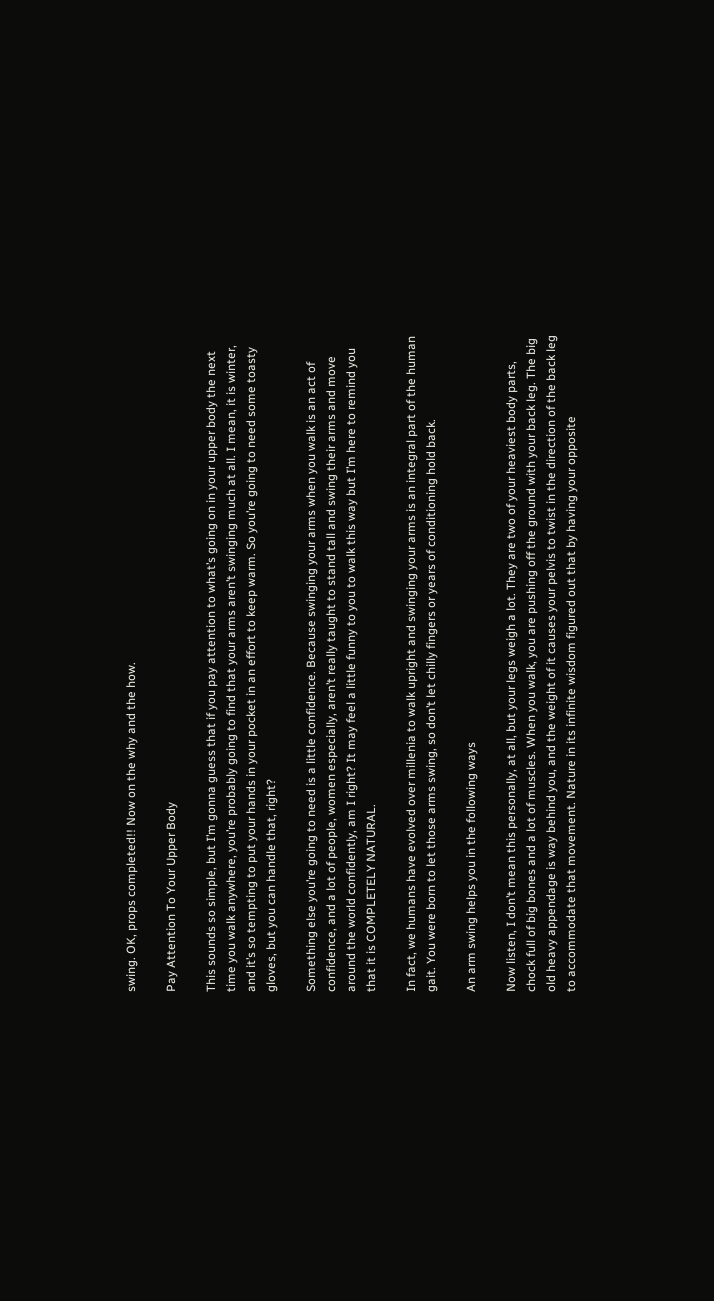swing. OK, props completed!! Now on the why and the how.

Pay Attention To Your Upper Body

This sounds so simple, but I’m gonna guess that if you pay attention to what’s going on in your upper body the next time you walk anywhere, you’re probably going to find that your arms aren’t swinging much at all. I mean, it is winter, and it’s so tempting to put your hands in your pocket in an effort to keep warm. So you’re going to need some toasty gloves, but you can handle that, right?

Something else you’re going to need is a little confidence. Because swinging your arms when you walk is an act of confidence, and a lot of people, women especially, aren’t really taught to stand tall and swing their arms and move around the world confidently, am I right? It may feel a little funny to you to walk this way but I’m here to remind you that it is COMPLETELY NATURAL.

In fact, we humans have evolved over millenia to walk upright and swinging your arms is an integral part of the human gait. You were born to let those arms swing, so don’t let chilly fingers or years of conditioning hold back.

An arm swing helps you in the following ways

Now listen, I don’t mean this personally, at all, but your legs weigh a lot. They are two of your heaviest body parts, chock full of big bones and a lot of muscles. When you walk, you are pushing off the ground with your back leg. The big old heavy appendage is way behind you, and the weight of it causes your pelvis to twist in the direction of the back leg to accommodate that movement. Nature in its infinite wisdom figured out that by having your opposite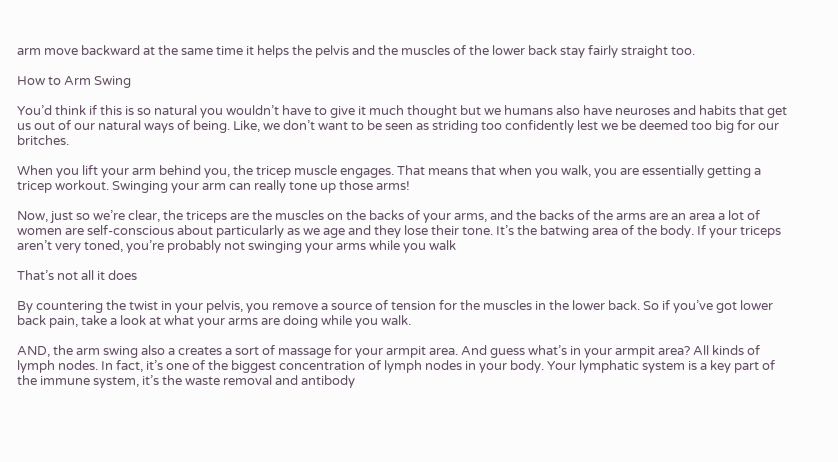arm move backward at the same time it helps the pelvis and the muscles of the lower back stay fairly straight too.

How to Arm Swing

You’d think if this is so natural you wouldn’t have to give it much thought but we humans also have neuroses and habits that get us out of our natural ways of being. Like, we don’t want to be seen as striding too confidently lest we be deemed too big for our britches.

When you lift your arm behind you, the tricep muscle engages. That means that when you walk, you are essentially getting a tricep workout. Swinging your arm can really tone up those arms!

Now, just so we’re clear, the triceps are the muscles on the backs of your arms, and the backs of the arms are an area a lot of women are self-conscious about particularly as we age and they lose their tone. It’s the batwing area of the body. If your triceps aren’t very toned, you’re probably not swinging your arms while you walk

That’s not all it does

By countering the twist in your pelvis, you remove a source of tension for the muscles in the lower back. So if you’ve got lower back pain, take a look at what your arms are doing while you walk.

AND, the arm swing also a creates a sort of massage for your armpit area. And guess what’s in your armpit area? All kinds of lymph nodes. In fact, it’s one of the biggest concentration of lymph nodes in your body. Your lymphatic system is a key part of the immune system, it’s the waste removal and antibody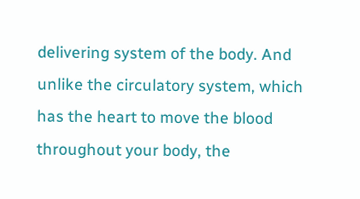delivering system of the body. And unlike the circulatory system, which has the heart to move the blood throughout your body, the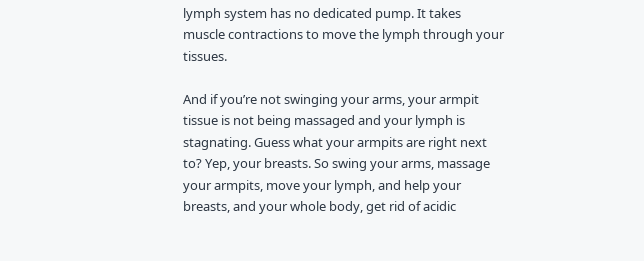lymph system has no dedicated pump. It takes muscle contractions to move the lymph through your tissues.

And if you’re not swinging your arms, your armpit tissue is not being massaged and your lymph is stagnating. Guess what your armpits are right next to? Yep, your breasts. So swing your arms, massage your armpits, move your lymph, and help your breasts, and your whole body, get rid of acidic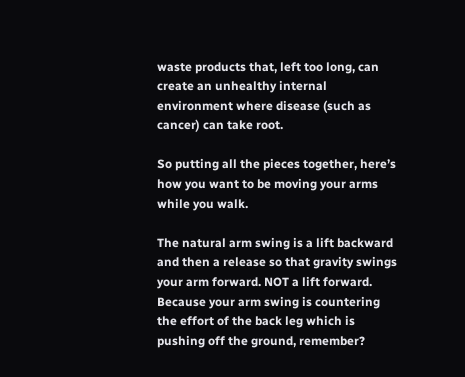waste products that, left too long, can create an unhealthy internal environment where disease (such as cancer) can take root.

So putting all the pieces together, here’s how you want to be moving your arms while you walk.

The natural arm swing is a lift backward and then a release so that gravity swings your arm forward. NOT a lift forward. Because your arm swing is countering the effort of the back leg which is pushing off the ground, remember?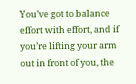You’ve got to balance effort with effort, and if you’re lifting your arm out in front of you, the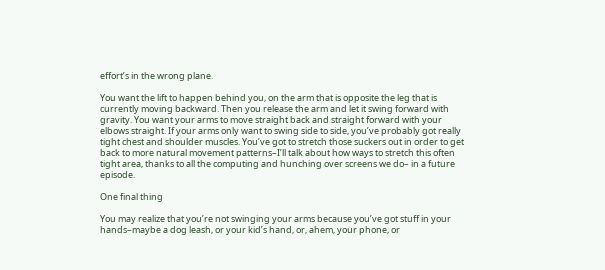effort’s in the wrong plane.

You want the lift to happen behind you, on the arm that is opposite the leg that is currently moving backward. Then you release the arm and let it swing forward with gravity. You want your arms to move straight back and straight forward with your elbows straight. If your arms only want to swing side to side, you’ve probably got really tight chest and shoulder muscles. You’ve got to stretch those suckers out in order to get back to more natural movement patterns–I’ll talk about how ways to stretch this often tight area, thanks to all the computing and hunching over screens we do– in a future episode.

One final thing

You may realize that you’re not swinging your arms because you’ve got stuff in your hands–maybe a dog leash, or your kid’s hand, or, ahem, your phone, or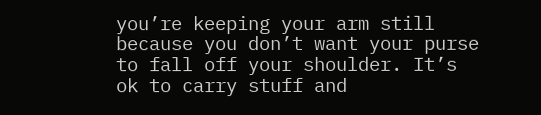you’re keeping your arm still because you don’t want your purse to fall off your shoulder. It’s ok to carry stuff and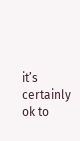it’s certainly ok to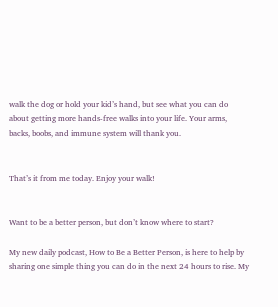walk the dog or hold your kid’s hand, but see what you can do about getting more hands-free walks into your life. Your arms, backs, boobs, and immune system will thank you.


That’s it from me today. Enjoy your walk!


Want to be a better person, but don’t know where to start?

My new daily podcast, How to Be a Better Person, is here to help by sharing one simple thing you can do in the next 24 hours to rise. My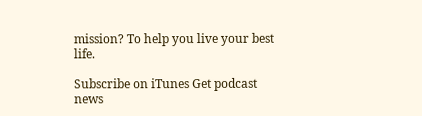mission? To help you live your best life.

Subscribe on iTunes Get podcast news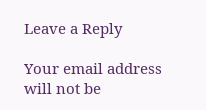Leave a Reply

Your email address will not be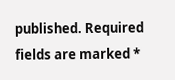published. Required fields are marked *